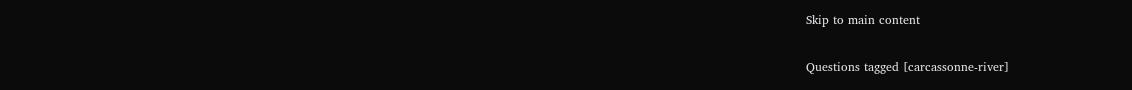Skip to main content

Questions tagged [carcassonne-river]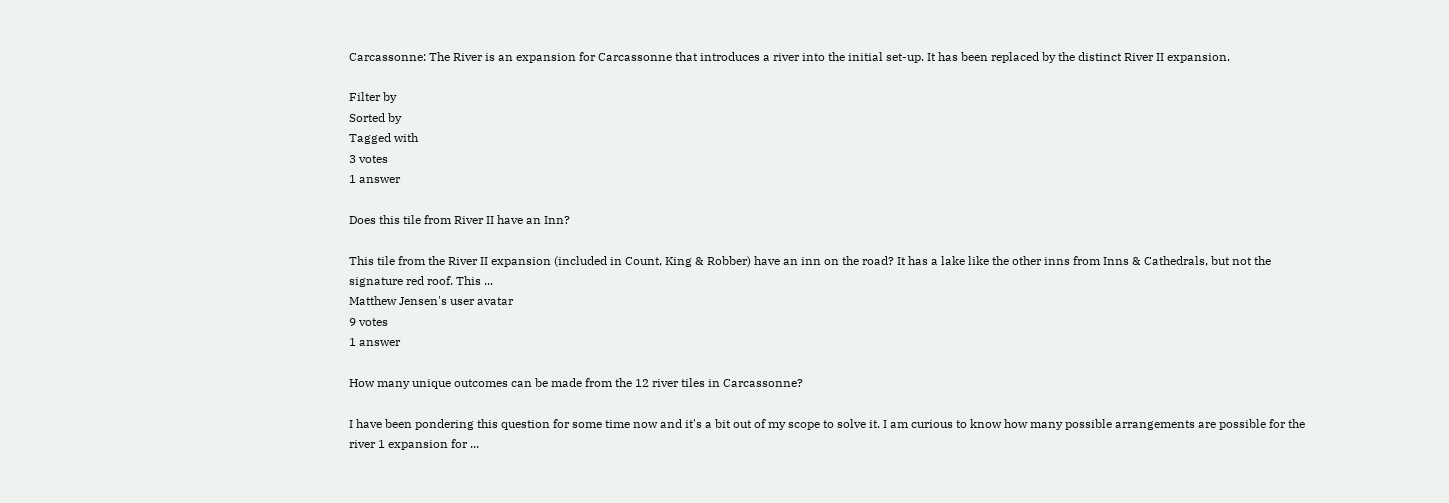Carcassonne: The River is an expansion for Carcassonne that introduces a river into the initial set-up. It has been replaced by the distinct River II expansion.

Filter by
Sorted by
Tagged with
3 votes
1 answer

Does this tile from River II have an Inn?

This tile from the River II expansion (included in Count, King & Robber) have an inn on the road? It has a lake like the other inns from Inns & Cathedrals, but not the signature red roof. This ...
Matthew Jensen's user avatar
9 votes
1 answer

How many unique outcomes can be made from the 12 river tiles in Carcassonne?

I have been pondering this question for some time now and it's a bit out of my scope to solve it. I am curious to know how many possible arrangements are possible for the river 1 expansion for ...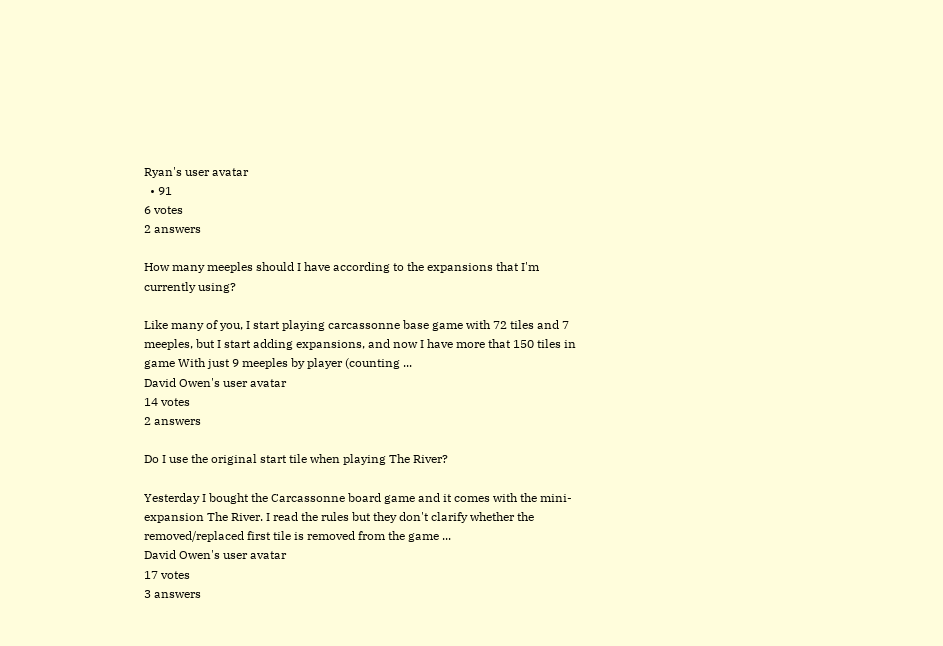Ryan's user avatar
  • 91
6 votes
2 answers

How many meeples should I have according to the expansions that I'm currently using?

Like many of you, I start playing carcassonne base game with 72 tiles and 7 meeples, but I start adding expansions, and now I have more that 150 tiles in game With just 9 meeples by player (counting ...
David Owen's user avatar
14 votes
2 answers

Do I use the original start tile when playing The River?

Yesterday I bought the Carcassonne board game and it comes with the mini-expansion The River. I read the rules but they don't clarify whether the removed/replaced first tile is removed from the game ...
David Owen's user avatar
17 votes
3 answers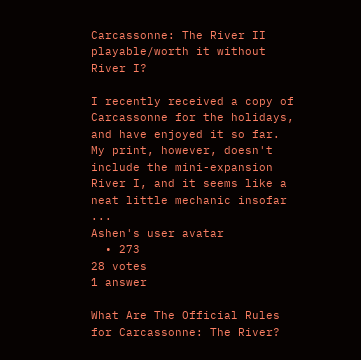Carcassonne: The River II playable/worth it without River I?

I recently received a copy of Carcassonne for the holidays, and have enjoyed it so far. My print, however, doesn't include the mini-expansion River I, and it seems like a neat little mechanic insofar ...
Ashen's user avatar
  • 273
28 votes
1 answer

What Are The Official Rules for Carcassonne: The River?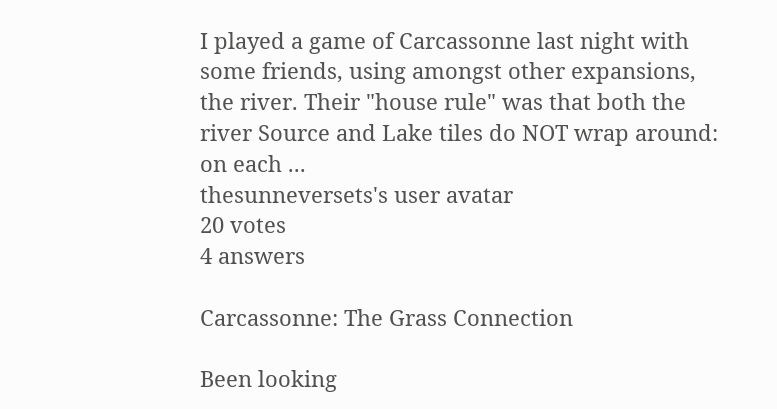I played a game of Carcassonne last night with some friends, using amongst other expansions, the river. Their "house rule" was that both the river Source and Lake tiles do NOT wrap around: on each ...
thesunneversets's user avatar
20 votes
4 answers

Carcassonne: The Grass Connection

Been looking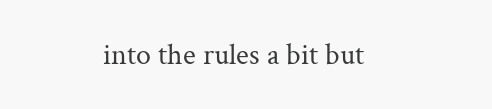into the rules a bit but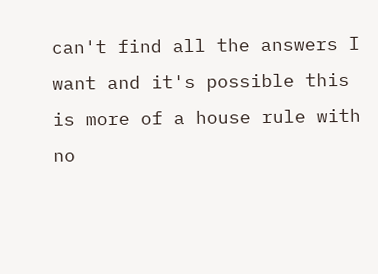can't find all the answers I want and it's possible this is more of a house rule with no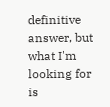definitive answer, but what I'm looking for is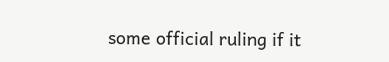some official ruling if it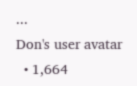...
Don's user avatar
  • 1,664